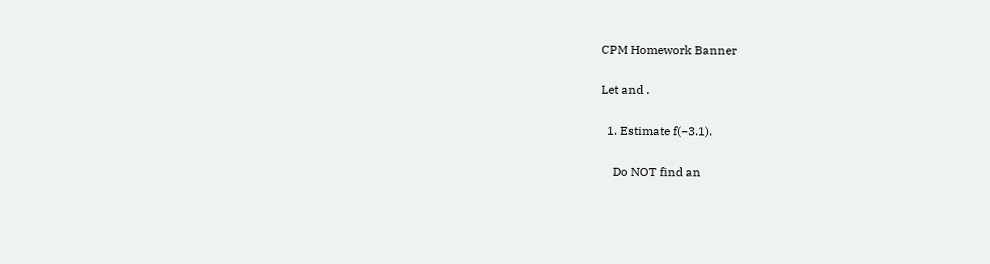CPM Homework Banner

Let and .

  1. Estimate f(−3.1).

    Do NOT find an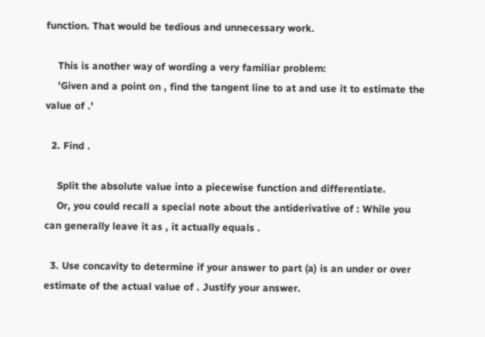function. That would be tedious and unnecessary work.

    This is another way of wording a very familiar problem:
    'Given and a point on , find the tangent line to at and use it to estimate the value of .'

  2. Find .

    Split the absolute value into a piecewise function and differentiate.
    Or, you could recall a special note about the antiderivative of : While you can generally leave it as , it actually equals .

  3. Use concavity to determine if your answer to part (a) is an under or over estimate of the actual value of . Justify your answer.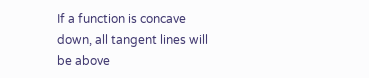If a function is concave down, all tangent lines will be above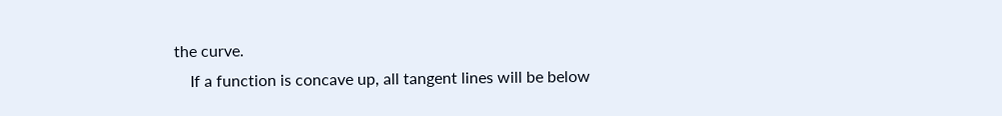the curve.
    If a function is concave up, all tangent lines will be below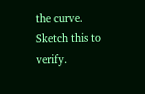the curve. Sketch this to verify.